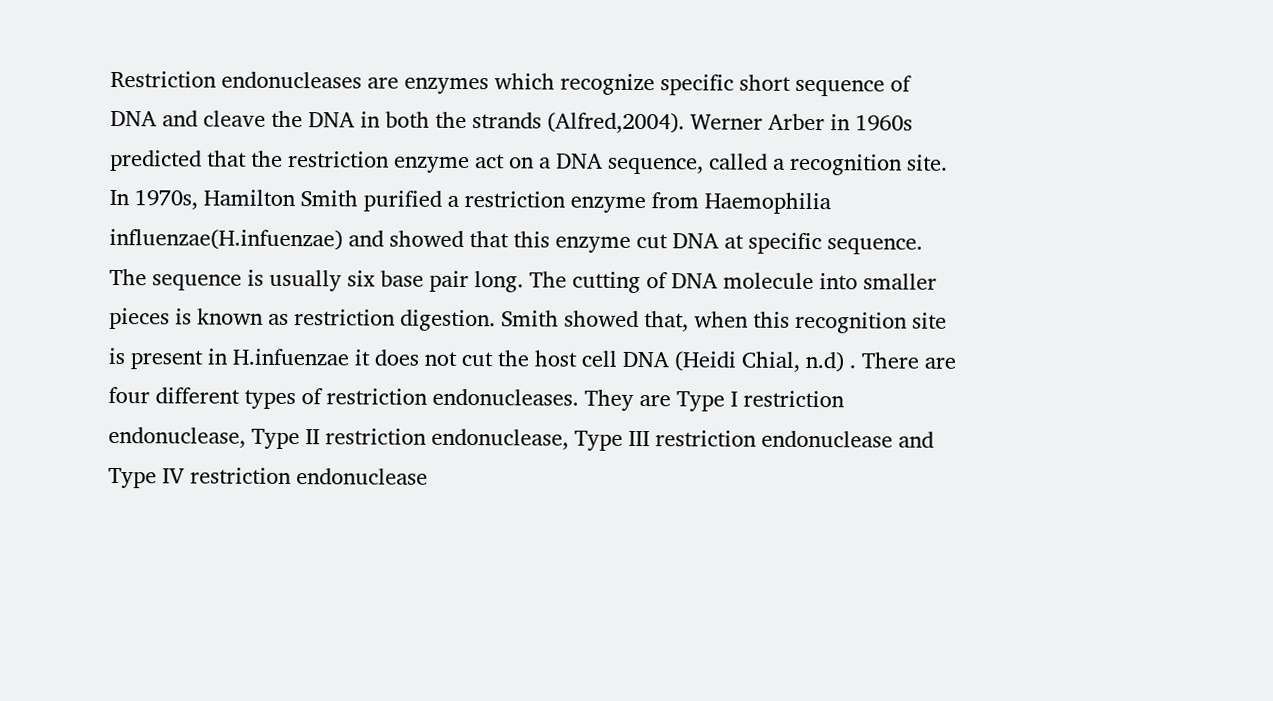Restriction endonucleases are enzymes which recognize specific short sequence of DNA and cleave the DNA in both the strands (Alfred,2004). Werner Arber in 1960s predicted that the restriction enzyme act on a DNA sequence, called a recognition site. In 1970s, Hamilton Smith purified a restriction enzyme from Haemophilia influenzae(H.infuenzae) and showed that this enzyme cut DNA at specific sequence. The sequence is usually six base pair long. The cutting of DNA molecule into smaller pieces is known as restriction digestion. Smith showed that, when this recognition site is present in H.infuenzae it does not cut the host cell DNA (Heidi Chial, n.d) . There are four different types of restriction endonucleases. They are Type I restriction endonuclease, Type II restriction endonuclease, Type III restriction endonuclease and Type IV restriction endonuclease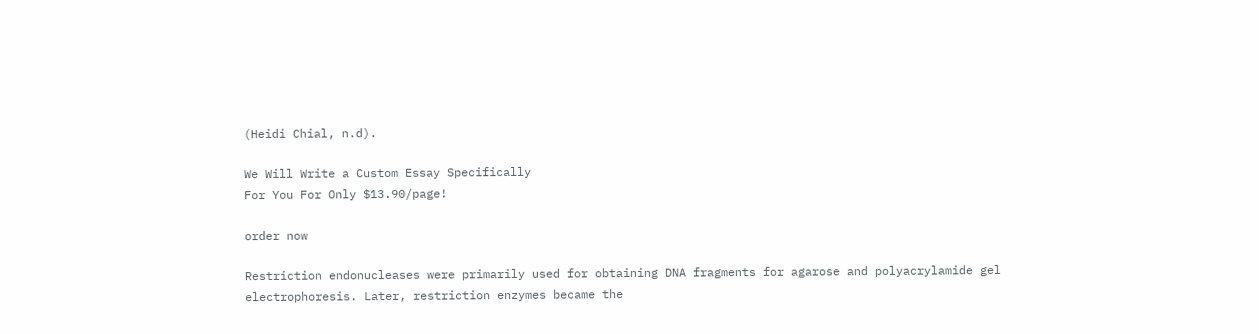(Heidi Chial, n.d).

We Will Write a Custom Essay Specifically
For You For Only $13.90/page!

order now

Restriction endonucleases were primarily used for obtaining DNA fragments for agarose and polyacrylamide gel electrophoresis. Later, restriction enzymes became the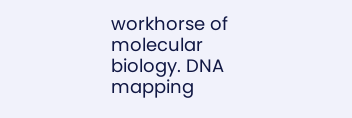workhorse of molecular biology. DNA mapping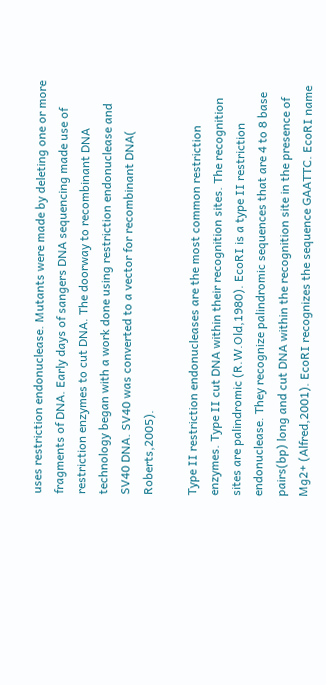uses restriction endonuclease. Mutants were made by deleting one or more fragments of DNA. Early days of sangers DNA sequencing made use of restriction enzymes to cut DNA. The doorway to recombinant DNA technology began with a work done using restriction endonuclease and SV40 DNA. SV40 was converted to a vector for recombinant DNA( Roberts,2005).

Type II restriction endonucleases are the most common restriction enzymes. Type II cut DNA within their recognition sites. The recognition sites are palindromic (R.W.Old,1980). EcoRI is a type II restriction endonuclease. They recognize palindromic sequences that are 4 to 8 base pairs(bp) long and cut DNA within the recognition site in the presence of Mg2+ (Alfred,2001). EcoRI recognizes the sequence GAATTC. EcoRI name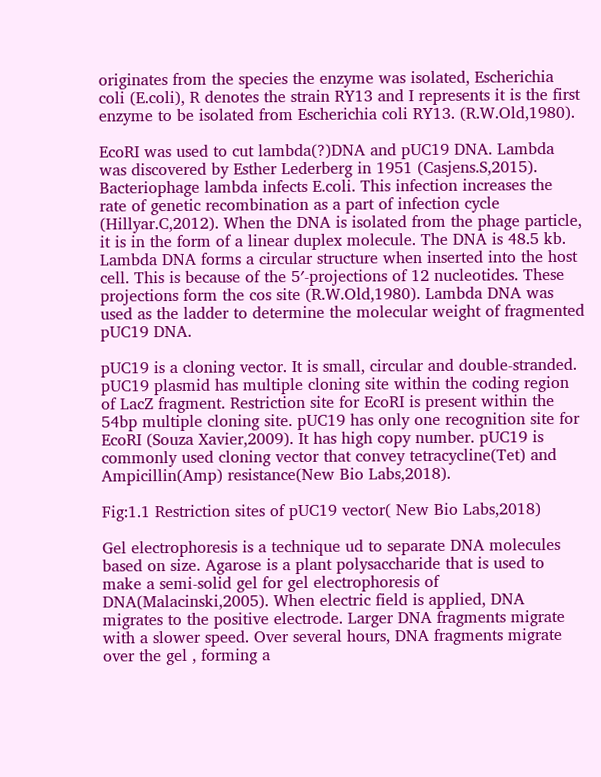originates from the species the enzyme was isolated, Escherichia coli (E.coli), R denotes the strain RY13 and I represents it is the first enzyme to be isolated from Escherichia coli RY13. (R.W.Old,1980).

EcoRI was used to cut lambda(?)DNA and pUC19 DNA. Lambda was discovered by Esther Lederberg in 1951 (Casjens.S,2015). Bacteriophage lambda infects E.coli. This infection increases the rate of genetic recombination as a part of infection cycle (Hillyar.C,2012). When the DNA is isolated from the phage particle, it is in the form of a linear duplex molecule. The DNA is 48.5 kb. Lambda DNA forms a circular structure when inserted into the host cell. This is because of the 5′-projections of 12 nucleotides. These projections form the cos site (R.W.Old,1980). Lambda DNA was used as the ladder to determine the molecular weight of fragmented pUC19 DNA.

pUC19 is a cloning vector. It is small, circular and double-stranded. pUC19 plasmid has multiple cloning site within the coding region of LacZ fragment. Restriction site for EcoRI is present within the 54bp multiple cloning site. pUC19 has only one recognition site for EcoRI (Souza Xavier,2009). It has high copy number. pUC19 is commonly used cloning vector that convey tetracycline(Tet) and Ampicillin(Amp) resistance(New Bio Labs,2018).

Fig:1.1 Restriction sites of pUC19 vector( New Bio Labs,2018)

Gel electrophoresis is a technique ud to separate DNA molecules based on size. Agarose is a plant polysaccharide that is used to make a semi-solid gel for gel electrophoresis of DNA(Malacinski,2005). When electric field is applied, DNA migrates to the positive electrode. Larger DNA fragments migrate with a slower speed. Over several hours, DNA fragments migrate over the gel , forming a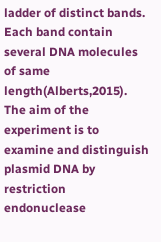ladder of distinct bands. Each band contain several DNA molecules of same length(Alberts,2015).
The aim of the experiment is to examine and distinguish plasmid DNA by restriction endonuclease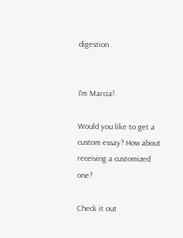digestion .


I'm Marcia!

Would you like to get a custom essay? How about receiving a customized one?

Check it out